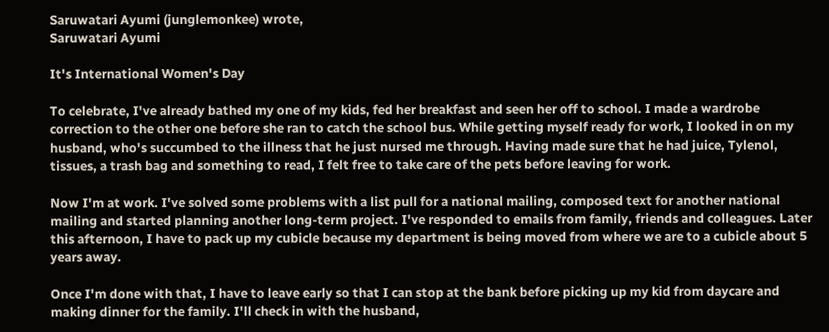Saruwatari Ayumi (junglemonkee) wrote,
Saruwatari Ayumi

It's International Women's Day

To celebrate, I've already bathed my one of my kids, fed her breakfast and seen her off to school. I made a wardrobe correction to the other one before she ran to catch the school bus. While getting myself ready for work, I looked in on my husband, who's succumbed to the illness that he just nursed me through. Having made sure that he had juice, Tylenol, tissues, a trash bag and something to read, I felt free to take care of the pets before leaving for work.

Now I'm at work. I've solved some problems with a list pull for a national mailing, composed text for another national mailing and started planning another long-term project. I've responded to emails from family, friends and colleagues. Later this afternoon, I have to pack up my cubicle because my department is being moved from where we are to a cubicle about 5 years away.

Once I'm done with that, I have to leave early so that I can stop at the bank before picking up my kid from daycare and making dinner for the family. I'll check in with the husband,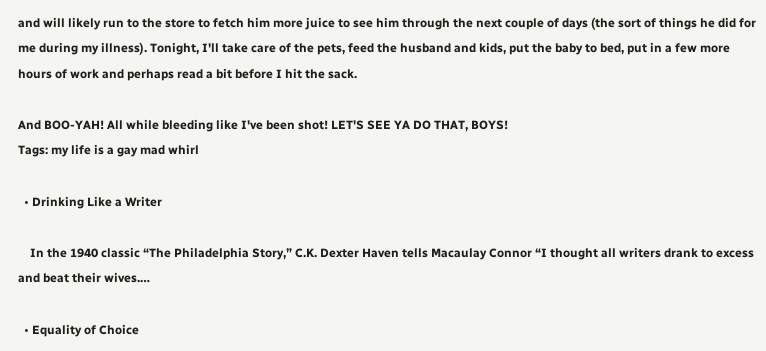and will likely run to the store to fetch him more juice to see him through the next couple of days (the sort of things he did for me during my illness). Tonight, I'll take care of the pets, feed the husband and kids, put the baby to bed, put in a few more hours of work and perhaps read a bit before I hit the sack.

And BOO-YAH! All while bleeding like I've been shot! LET'S SEE YA DO THAT, BOYS!
Tags: my life is a gay mad whirl

  • Drinking Like a Writer

    In the 1940 classic “The Philadelphia Story,” C.K. Dexter Haven tells Macaulay Connor “I thought all writers drank to excess and beat their wives.…

  • Equality of Choice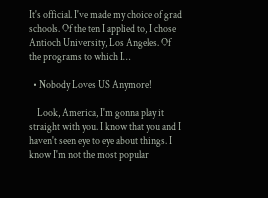It's official. I've made my choice of grad schools. Of the ten I applied to, I chose Antioch University, Los Angeles. Of the programs to which I…

  • Nobody Loves US Anymore!

    Look, America, I'm gonna play it straight with you. I know that you and I haven't seen eye to eye about things. I know I'm not the most popular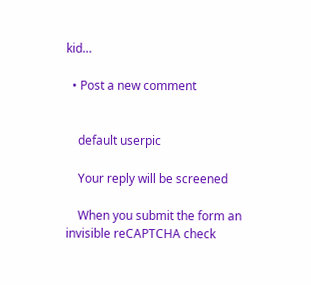kid…

  • Post a new comment


    default userpic

    Your reply will be screened

    When you submit the form an invisible reCAPTCHA check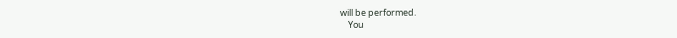will be performed.
    You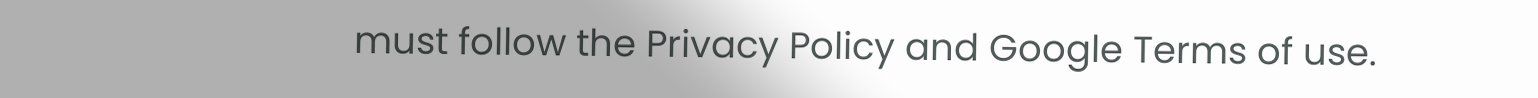must follow the Privacy Policy and Google Terms of use.